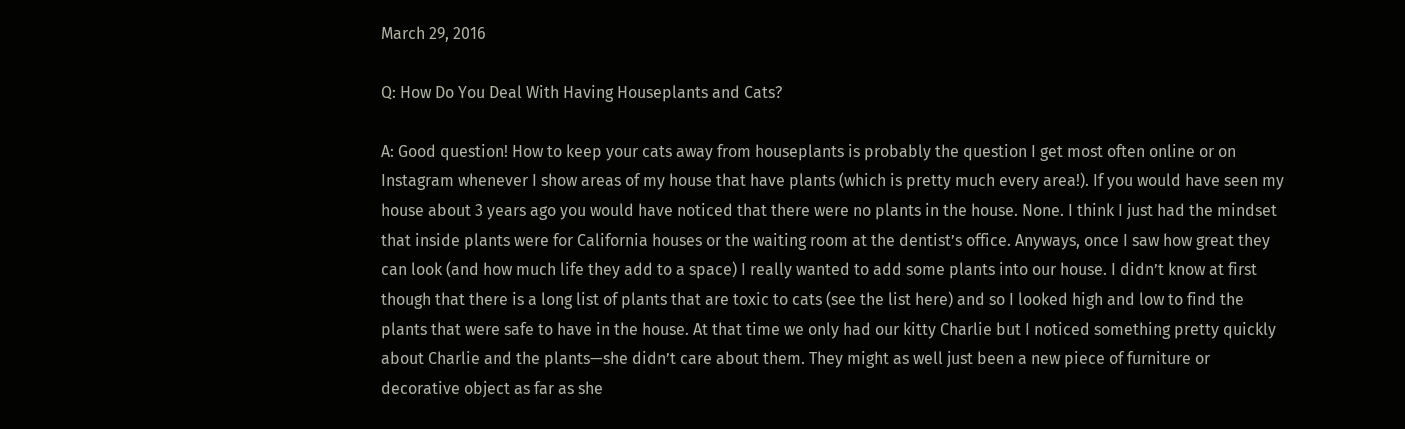March 29, 2016

Q: How Do You Deal With Having Houseplants and Cats?

A: Good question! How to keep your cats away from houseplants is probably the question I get most often online or on Instagram whenever I show areas of my house that have plants (which is pretty much every area!). If you would have seen my house about 3 years ago you would have noticed that there were no plants in the house. None. I think I just had the mindset that inside plants were for California houses or the waiting room at the dentist’s office. Anyways, once I saw how great they can look (and how much life they add to a space) I really wanted to add some plants into our house. I didn’t know at first though that there is a long list of plants that are toxic to cats (see the list here) and so I looked high and low to find the plants that were safe to have in the house. At that time we only had our kitty Charlie but I noticed something pretty quickly about Charlie and the plants—she didn’t care about them. They might as well just been a new piece of furniture or decorative object as far as she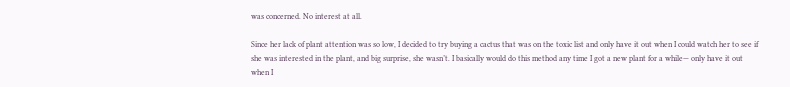was concerned. No interest at all.

Since her lack of plant attention was so low, I decided to try buying a cactus that was on the toxic list and only have it out when I could watch her to see if she was interested in the plant, and big surprise, she wasn’t. I basically would do this method any time I got a new plant for a while— only have it out when I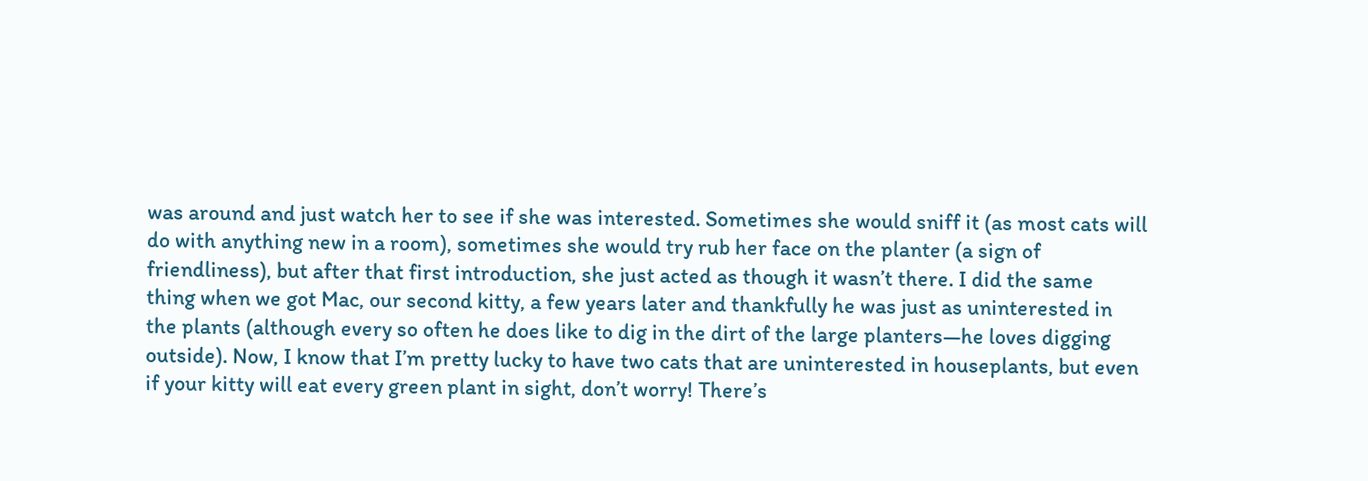was around and just watch her to see if she was interested. Sometimes she would sniff it (as most cats will do with anything new in a room), sometimes she would try rub her face on the planter (a sign of friendliness), but after that first introduction, she just acted as though it wasn’t there. I did the same thing when we got Mac, our second kitty, a few years later and thankfully he was just as uninterested in the plants (although every so often he does like to dig in the dirt of the large planters—he loves digging outside). Now, I know that I’m pretty lucky to have two cats that are uninterested in houseplants, but even if your kitty will eat every green plant in sight, don’t worry! There’s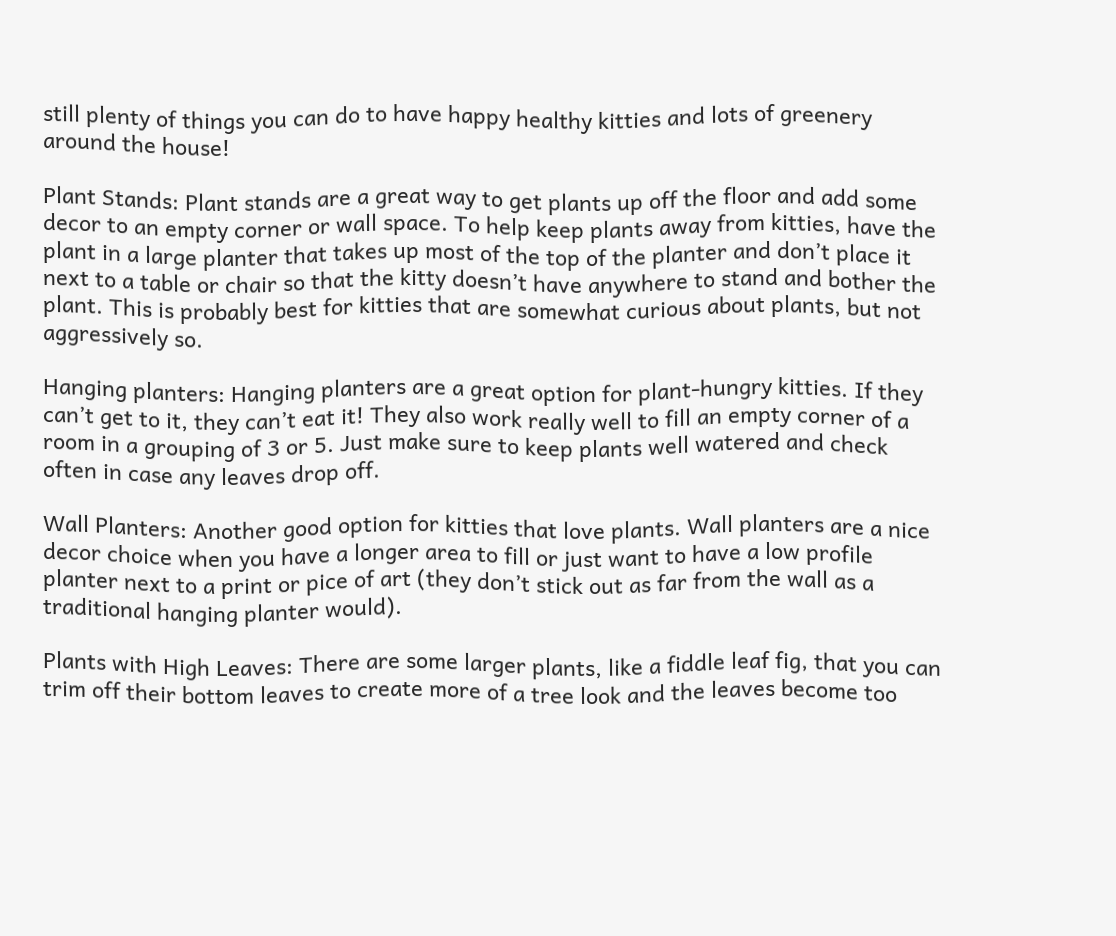still plenty of things you can do to have happy healthy kitties and lots of greenery around the house!

Plant Stands: Plant stands are a great way to get plants up off the floor and add some decor to an empty corner or wall space. To help keep plants away from kitties, have the plant in a large planter that takes up most of the top of the planter and don’t place it next to a table or chair so that the kitty doesn’t have anywhere to stand and bother the plant. This is probably best for kitties that are somewhat curious about plants, but not aggressively so.

Hanging planters: Hanging planters are a great option for plant-hungry kitties. If they can’t get to it, they can’t eat it! They also work really well to fill an empty corner of a room in a grouping of 3 or 5. Just make sure to keep plants well watered and check often in case any leaves drop off.

Wall Planters: Another good option for kitties that love plants. Wall planters are a nice decor choice when you have a longer area to fill or just want to have a low profile planter next to a print or pice of art (they don’t stick out as far from the wall as a traditional hanging planter would).

Plants with High Leaves: There are some larger plants, like a fiddle leaf fig, that you can trim off their bottom leaves to create more of a tree look and the leaves become too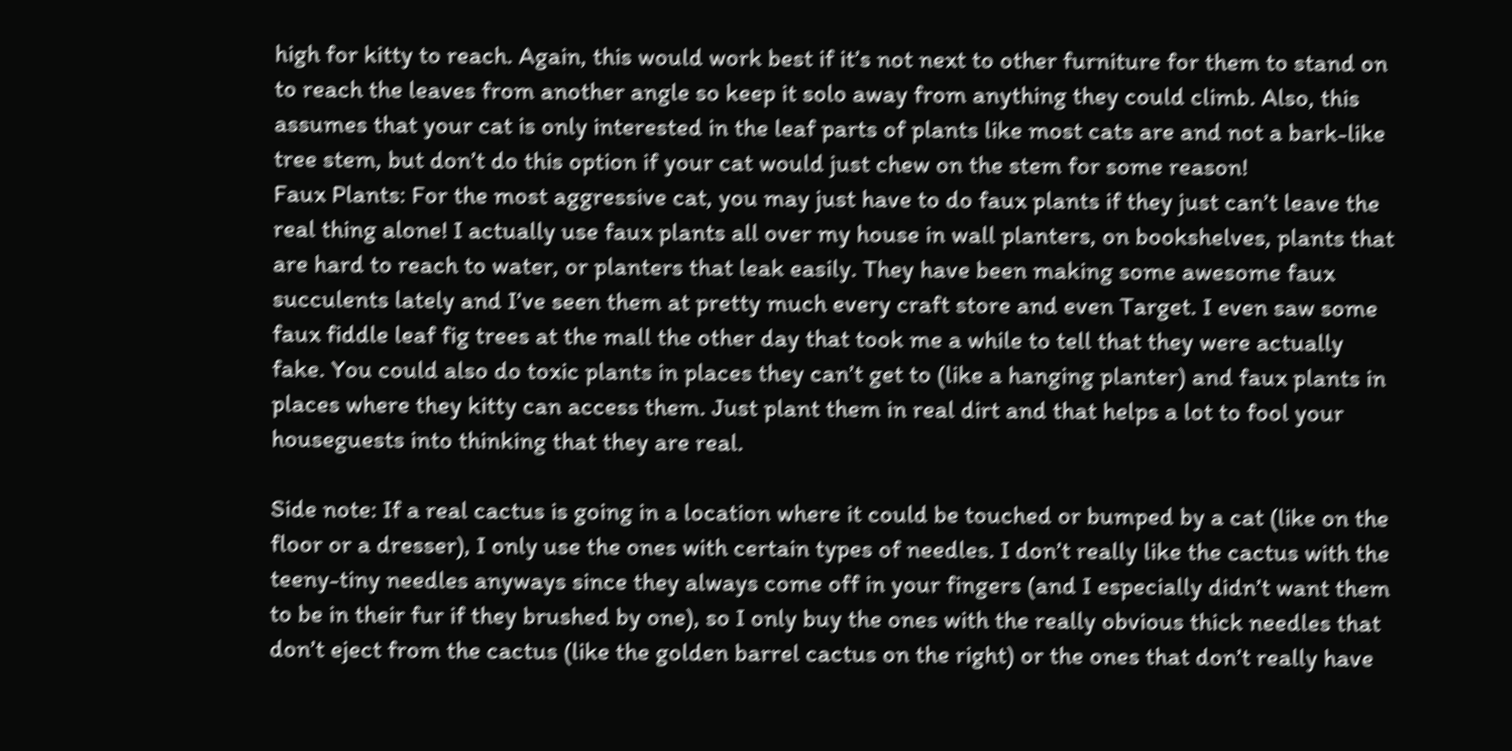high for kitty to reach. Again, this would work best if it’s not next to other furniture for them to stand on to reach the leaves from another angle so keep it solo away from anything they could climb. Also, this assumes that your cat is only interested in the leaf parts of plants like most cats are and not a bark-like tree stem, but don’t do this option if your cat would just chew on the stem for some reason!
Faux Plants: For the most aggressive cat, you may just have to do faux plants if they just can’t leave the real thing alone! I actually use faux plants all over my house in wall planters, on bookshelves, plants that are hard to reach to water, or planters that leak easily. They have been making some awesome faux succulents lately and I’ve seen them at pretty much every craft store and even Target. I even saw some faux fiddle leaf fig trees at the mall the other day that took me a while to tell that they were actually fake. You could also do toxic plants in places they can’t get to (like a hanging planter) and faux plants in places where they kitty can access them. Just plant them in real dirt and that helps a lot to fool your houseguests into thinking that they are real.

Side note: If a real cactus is going in a location where it could be touched or bumped by a cat (like on the floor or a dresser), I only use the ones with certain types of needles. I don’t really like the cactus with the teeny-tiny needles anyways since they always come off in your fingers (and I especially didn’t want them to be in their fur if they brushed by one), so I only buy the ones with the really obvious thick needles that don’t eject from the cactus (like the golden barrel cactus on the right) or the ones that don’t really have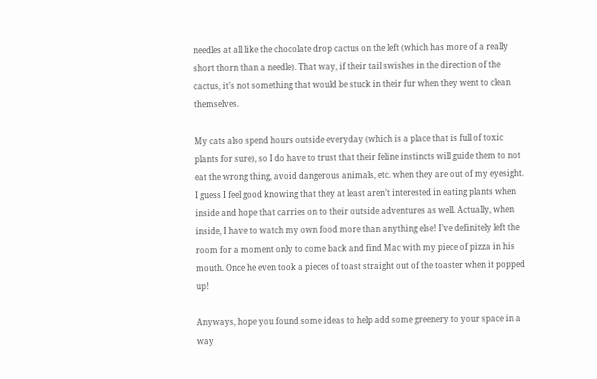needles at all like the chocolate drop cactus on the left (which has more of a really short thorn than a needle). That way, if their tail swishes in the direction of the cactus, it’s not something that would be stuck in their fur when they went to clean themselves.

My cats also spend hours outside everyday (which is a place that is full of toxic plants for sure), so I do have to trust that their feline instincts will guide them to not eat the wrong thing, avoid dangerous animals, etc. when they are out of my eyesight. I guess I feel good knowing that they at least aren’t interested in eating plants when inside and hope that carries on to their outside adventures as well. Actually, when inside, I have to watch my own food more than anything else! I’ve definitely left the room for a moment only to come back and find Mac with my piece of pizza in his mouth. Once he even took a pieces of toast straight out of the toaster when it popped up!

Anyways, hope you found some ideas to help add some greenery to your space in a way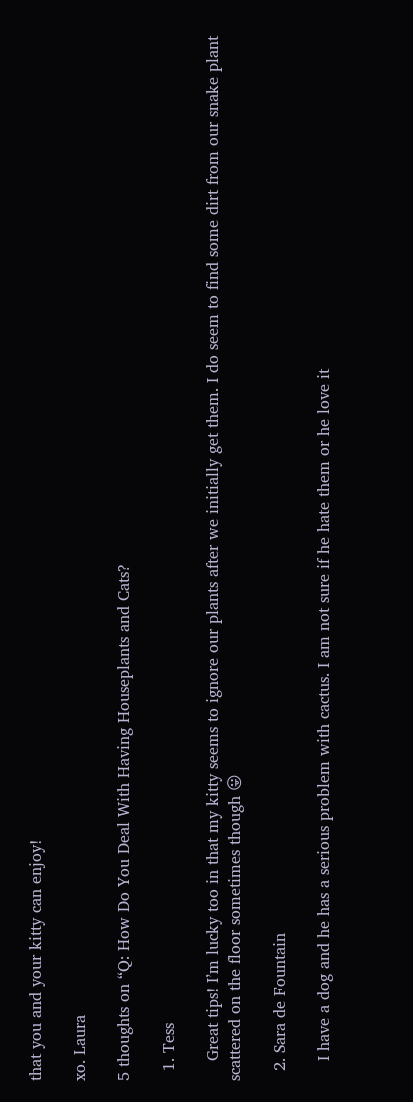that you and your kitty can enjoy!

xo. Laura

5 thoughts on “Q: How Do You Deal With Having Houseplants and Cats?

  1. Tess

    Great tips! I’m lucky too in that my kitty seems to ignore our plants after we initially get them. I do seem to find some dirt from our snake plant scattered on the floor sometimes though 😛

  2. Sara de Fountain

    I have a dog and he has a serious problem with cactus. I am not sure if he hate them or he love it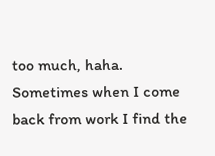too much, haha. Sometimes when I come back from work I find the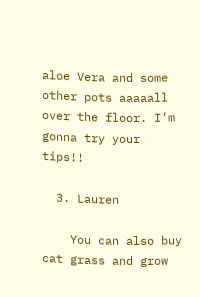aloe Vera and some other pots aaaaall over the floor. I’m gonna try your tips!!

  3. Lauren

    You can also buy cat grass and grow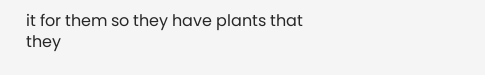it for them so they have plants that they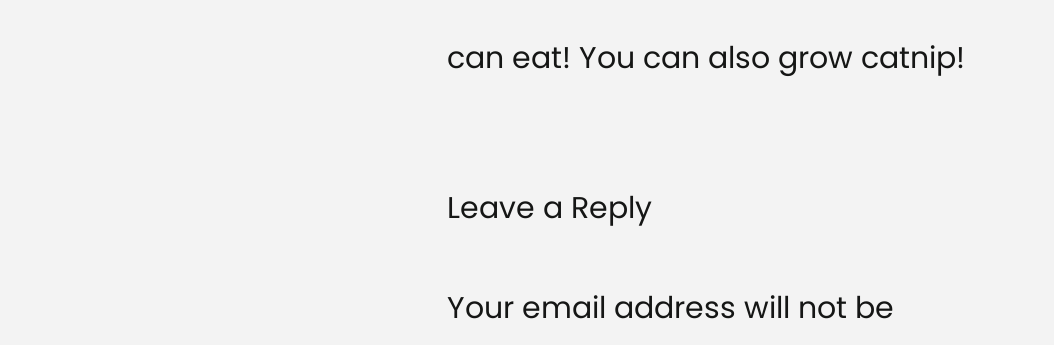can eat! You can also grow catnip!


Leave a Reply

Your email address will not be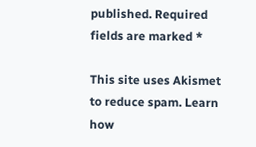published. Required fields are marked *

This site uses Akismet to reduce spam. Learn how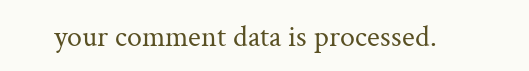your comment data is processed.